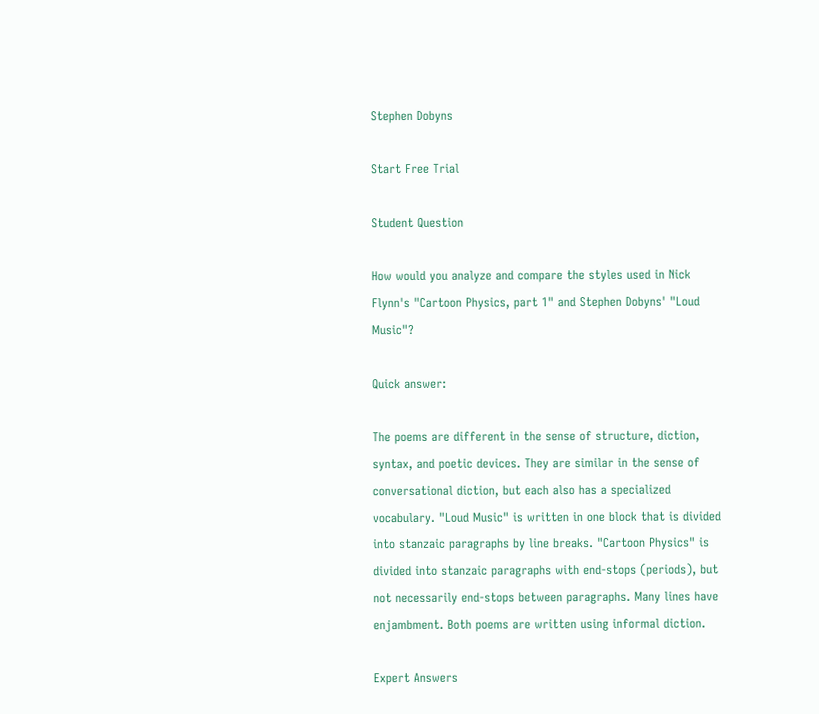Stephen Dobyns

Start Free Trial

Student Question

How would you analyze and compare the styles used in Nick Flynn's "Cartoon Physics, part 1" and Stephen Dobyns' "Loud Music"?

Quick answer:

The poems are different in the sense of structure, diction, syntax, and poetic devices. They are similar in the sense of conversational diction, but each also has a specialized vocabulary. "Loud Music" is written in one block that is divided into stanzaic paragraphs by line breaks. "Cartoon Physics" is divided into stanzaic paragraphs with end-stops (periods), but not necessarily end-stops between paragraphs. Many lines have enjambment. Both poems are written using informal diction.

Expert Answers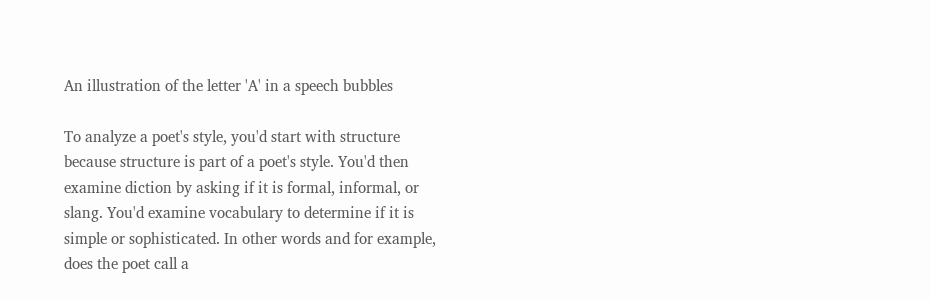An illustration of the letter 'A' in a speech bubbles

To analyze a poet's style, you'd start with structure because structure is part of a poet's style. You'd then examine diction by asking if it is formal, informal, or slang. You'd examine vocabulary to determine if it is simple or sophisticated. In other words and for example, does the poet call a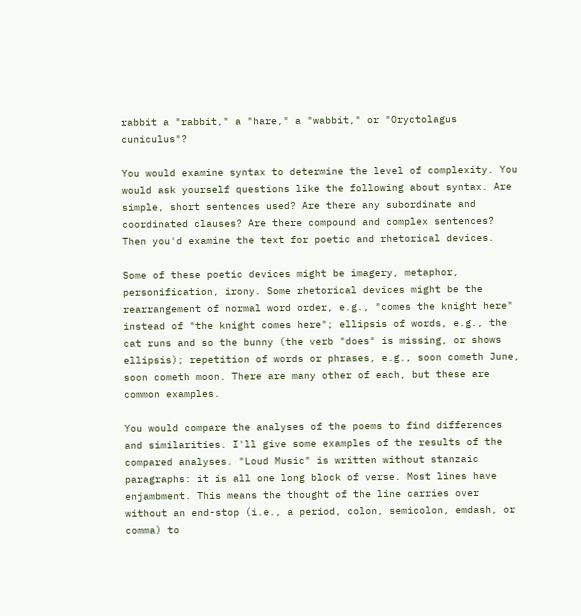rabbit a "rabbit," a "hare," a "wabbit," or "Oryctolagus cuniculus"?

You would examine syntax to determine the level of complexity. You would ask yourself questions like the following about syntax. Are simple, short sentences used? Are there any subordinate and coordinated clauses? Are there compound and complex sentences? Then you'd examine the text for poetic and rhetorical devices.

Some of these poetic devices might be imagery, metaphor, personification, irony. Some rhetorical devices might be the rearrangement of normal word order, e.g., "comes the knight here" instead of "the knight comes here"; ellipsis of words, e.g., the cat runs and so the bunny (the verb "does" is missing, or shows ellipsis); repetition of words or phrases, e.g., soon cometh June, soon cometh moon. There are many other of each, but these are common examples.

You would compare the analyses of the poems to find differences and similarities. I'll give some examples of the results of the compared analyses. "Loud Music" is written without stanzaic paragraphs: it is all one long block of verse. Most lines have enjambment. This means the thought of the line carries over without an end-stop (i.e., a period, colon, semicolon, emdash, or comma) to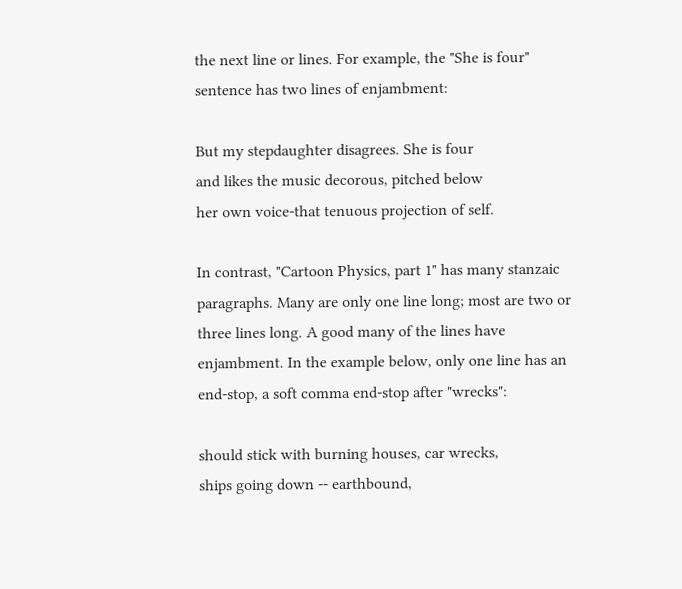the next line or lines. For example, the "She is four" sentence has two lines of enjambment:

But my stepdaughter disagrees. She is four
and likes the music decorous, pitched below
her own voice-that tenuous projection of self.

In contrast, "Cartoon Physics, part 1" has many stanzaic paragraphs. Many are only one line long; most are two or three lines long. A good many of the lines have enjambment. In the example below, only one line has an end-stop, a soft comma end-stop after "wrecks":

should stick with burning houses, car wrecks,
ships going down -- earthbound,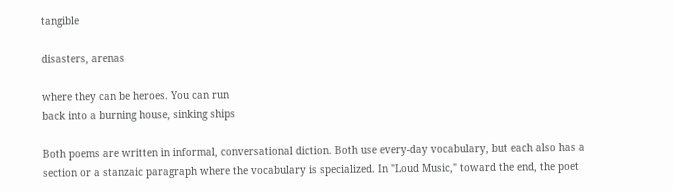tangible

disasters, arenas

where they can be heroes. You can run
back into a burning house, sinking ships

Both poems are written in informal, conversational diction. Both use every-day vocabulary, but each also has a section or a stanzaic paragraph where the vocabulary is specialized. In "Loud Music," toward the end, the poet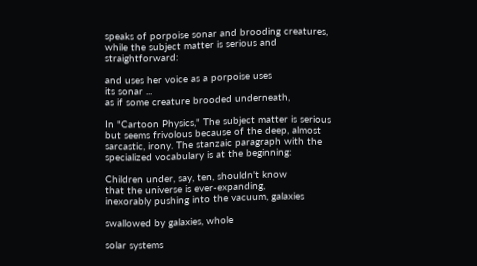speaks of porpoise sonar and brooding creatures, while the subject matter is serious and straightforward:

and uses her voice as a porpoise uses
its sonar ...
as if some creature brooded underneath,

In "Cartoon Physics," The subject matter is serious but seems frivolous because of the deep, almost sarcastic, irony. The stanzaic paragraph with the specialized vocabulary is at the beginning:

Children under, say, ten, shouldn't know
that the universe is ever-expanding,
inexorably pushing into the vacuum, galaxies

swallowed by galaxies, whole

solar systems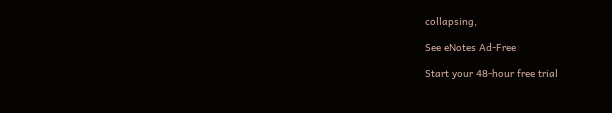collapsing,

See eNotes Ad-Free

Start your 48-hour free trial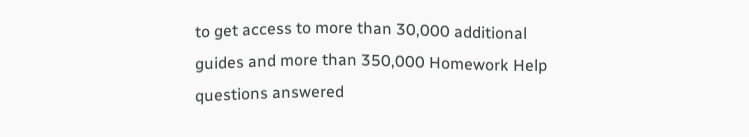to get access to more than 30,000 additional guides and more than 350,000 Homework Help questions answered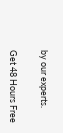by our experts.

Get 48 Hours Free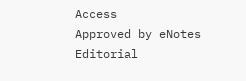Access
Approved by eNotes Editorial